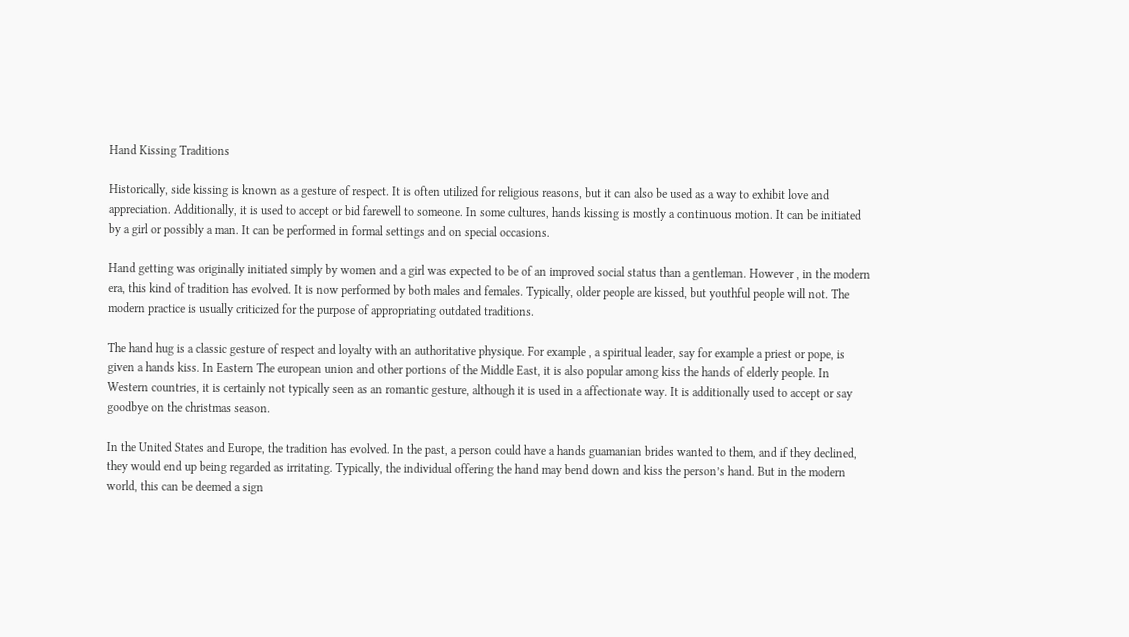Hand Kissing Traditions

Historically, side kissing is known as a gesture of respect. It is often utilized for religious reasons, but it can also be used as a way to exhibit love and appreciation. Additionally, it is used to accept or bid farewell to someone. In some cultures, hands kissing is mostly a continuous motion. It can be initiated by a girl or possibly a man. It can be performed in formal settings and on special occasions.

Hand getting was originally initiated simply by women and a girl was expected to be of an improved social status than a gentleman. However , in the modern era, this kind of tradition has evolved. It is now performed by both males and females. Typically, older people are kissed, but youthful people will not. The modern practice is usually criticized for the purpose of appropriating outdated traditions.

The hand hug is a classic gesture of respect and loyalty with an authoritative physique. For example , a spiritual leader, say for example a priest or pope, is given a hands kiss. In Eastern The european union and other portions of the Middle East, it is also popular among kiss the hands of elderly people. In Western countries, it is certainly not typically seen as an romantic gesture, although it is used in a affectionate way. It is additionally used to accept or say goodbye on the christmas season.

In the United States and Europe, the tradition has evolved. In the past, a person could have a hands guamanian brides wanted to them, and if they declined, they would end up being regarded as irritating. Typically, the individual offering the hand may bend down and kiss the person’s hand. But in the modern world, this can be deemed a sign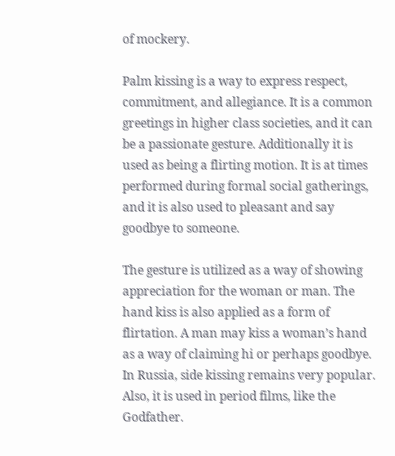of mockery.

Palm kissing is a way to express respect, commitment, and allegiance. It is a common greetings in higher class societies, and it can be a passionate gesture. Additionally it is used as being a flirting motion. It is at times performed during formal social gatherings, and it is also used to pleasant and say goodbye to someone.

The gesture is utilized as a way of showing appreciation for the woman or man. The hand kiss is also applied as a form of flirtation. A man may kiss a woman’s hand as a way of claiming hi or perhaps goodbye. In Russia, side kissing remains very popular. Also, it is used in period films, like the Godfather.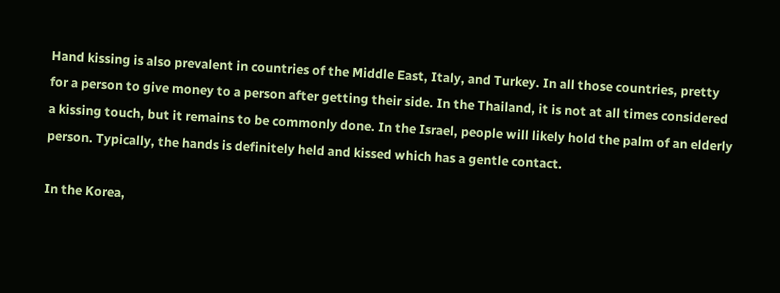Hand kissing is also prevalent in countries of the Middle East, Italy, and Turkey. In all those countries, pretty for a person to give money to a person after getting their side. In the Thailand, it is not at all times considered a kissing touch, but it remains to be commonly done. In the Israel, people will likely hold the palm of an elderly person. Typically, the hands is definitely held and kissed which has a gentle contact.

In the Korea,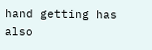hand getting has also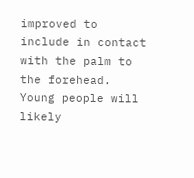improved to include in contact with the palm to the forehead. Young people will likely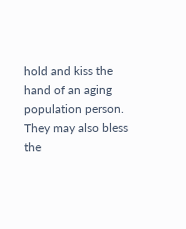hold and kiss the hand of an aging population person. They may also bless the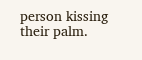person kissing their palm.